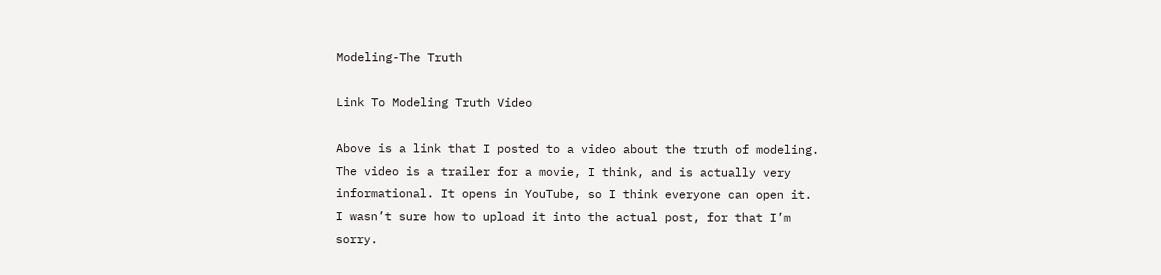Modeling-The Truth

Link To Modeling Truth Video

Above is a link that I posted to a video about the truth of modeling. The video is a trailer for a movie, I think, and is actually very informational. It opens in YouTube, so I think everyone can open it. I wasn’t sure how to upload it into the actual post, for that I’m sorry.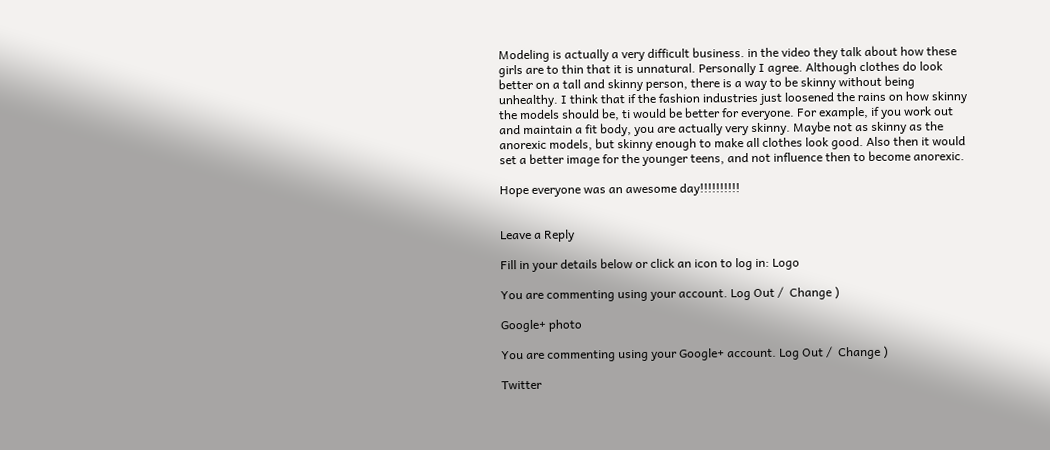Modeling is actually a very difficult business. in the video they talk about how these girls are to thin that it is unnatural. Personally I agree. Although clothes do look better on a tall and skinny person, there is a way to be skinny without being unhealthy. I think that if the fashion industries just loosened the rains on how skinny the models should be, ti would be better for everyone. For example, if you work out and maintain a fit body, you are actually very skinny. Maybe not as skinny as the anorexic models, but skinny enough to make all clothes look good. Also then it would set a better image for the younger teens, and not influence then to become anorexic.

Hope everyone was an awesome day!!!!!!!!!!


Leave a Reply

Fill in your details below or click an icon to log in: Logo

You are commenting using your account. Log Out /  Change )

Google+ photo

You are commenting using your Google+ account. Log Out /  Change )

Twitter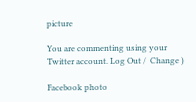picture

You are commenting using your Twitter account. Log Out /  Change )

Facebook photo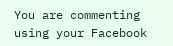You are commenting using your Facebook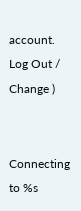account. Log Out /  Change )


Connecting to %s